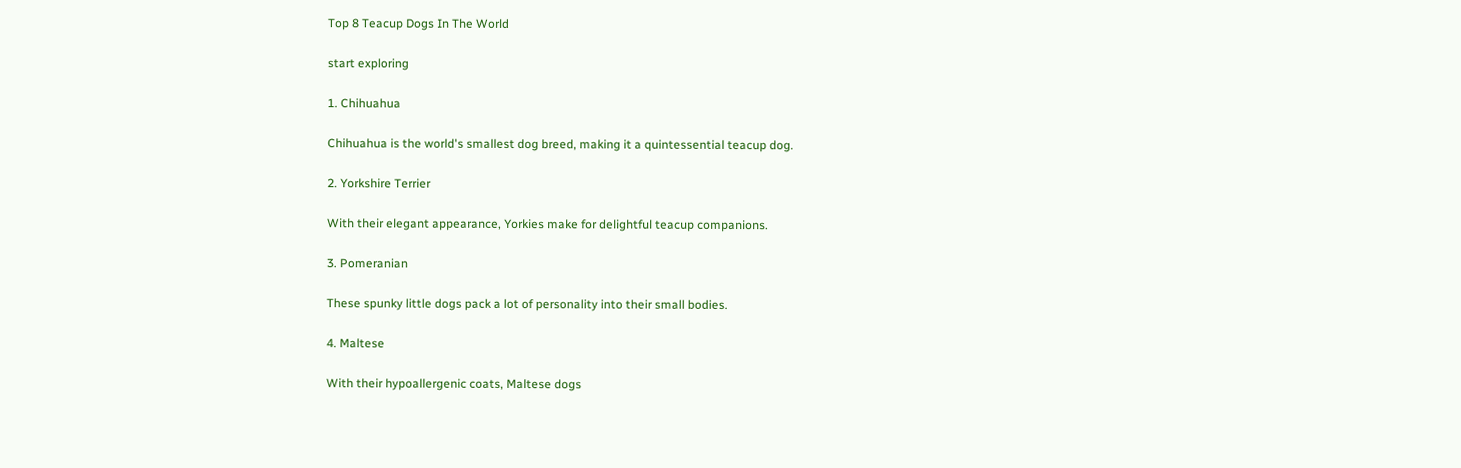Top 8 Teacup Dogs In The World

start exploring

1. Chihuahua

Chihuahua is the world's smallest dog breed, making it a quintessential teacup dog.

2. Yorkshire Terrier

With their elegant appearance, Yorkies make for delightful teacup companions.

3. Pomeranian

These spunky little dogs pack a lot of personality into their small bodies.

4. Maltese

With their hypoallergenic coats, Maltese dogs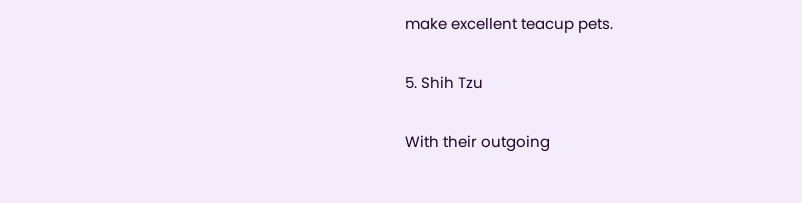make excellent teacup pets.

5. Shih Tzu

With their outgoing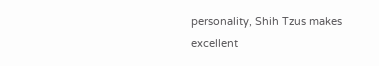personality, Shih Tzus makes excellent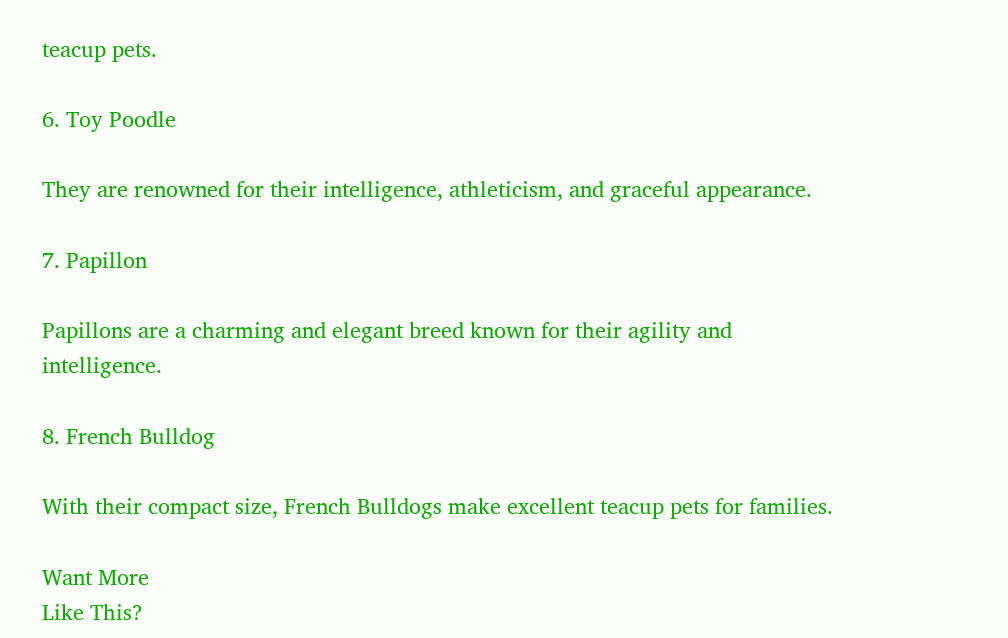teacup pets.

6. Toy Poodle

They are renowned for their intelligence, athleticism, and graceful appearance.

7. Papillon

Papillons are a charming and elegant breed known for their agility and intelligence.

8. French Bulldog

With their compact size, French Bulldogs make excellent teacup pets for families.

Want More
Like This?